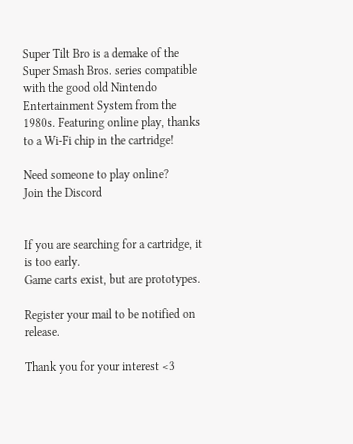Super Tilt Bro is a demake of the Super Smash Bros. series compatible with the good old Nintendo Entertainment System from the 1980s. Featuring online play, thanks to a Wi-Fi chip in the cartridge!

Need someone to play online?
Join the Discord


If you are searching for a cartridge, it is too early.
Game carts exist, but are prototypes.

Register your mail to be notified on release.

Thank you for your interest <3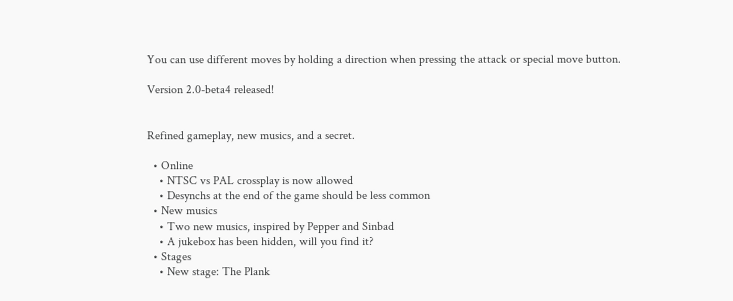You can use different moves by holding a direction when pressing the attack or special move button.

Version 2.0-beta4 released!


Refined gameplay, new musics, and a secret.

  • Online
    • NTSC vs PAL crossplay is now allowed
    • Desynchs at the end of the game should be less common
  • New musics
    • Two new musics, inspired by Pepper and Sinbad
    • A jukebox has been hidden, will you find it?
  • Stages
    • New stage: The Plank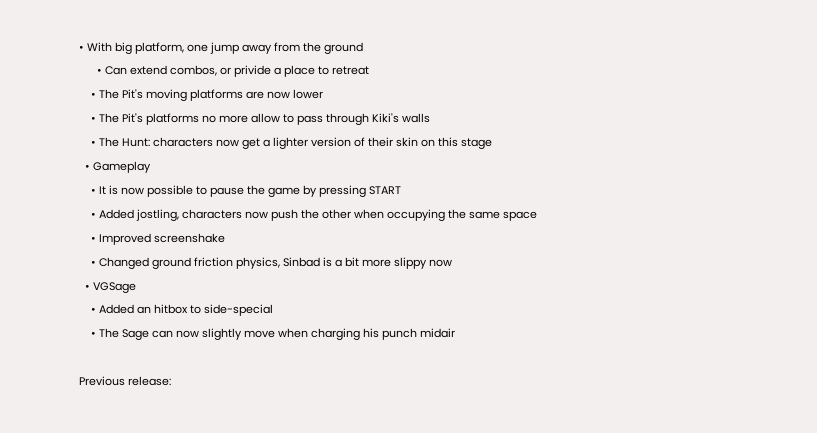• With big platform, one jump away from the ground
      • Can extend combos, or privide a place to retreat
    • The Pit's moving platforms are now lower
    • The Pit's platforms no more allow to pass through Kiki's walls
    • The Hunt: characters now get a lighter version of their skin on this stage
  • Gameplay
    • It is now possible to pause the game by pressing START
    • Added jostling, characters now push the other when occupying the same space
    • Improved screenshake
    • Changed ground friction physics, Sinbad is a bit more slippy now
  • VGSage
    • Added an hitbox to side-special
    • The Sage can now slightly move when charging his punch midair

Previous release: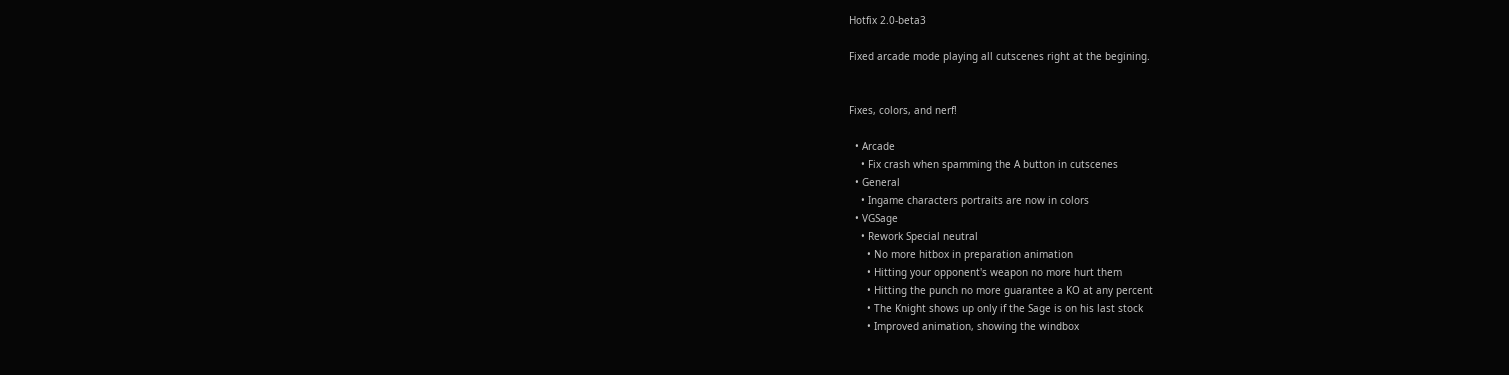Hotfix 2.0-beta3

Fixed arcade mode playing all cutscenes right at the begining.


Fixes, colors, and nerf!

  • Arcade
    • Fix crash when spamming the A button in cutscenes
  • General
    • Ingame characters portraits are now in colors
  • VGSage
    • Rework Special neutral
      • No more hitbox in preparation animation
      • Hitting your opponent's weapon no more hurt them
      • Hitting the punch no more guarantee a KO at any percent
      • The Knight shows up only if the Sage is on his last stock
      • Improved animation, showing the windbox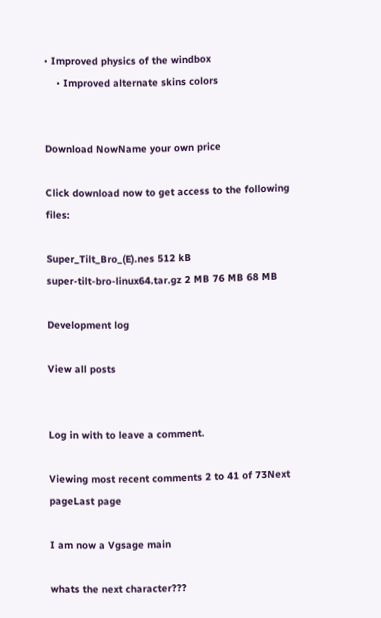• Improved physics of the windbox
    • Improved alternate skins colors


Download NowName your own price

Click download now to get access to the following files:

Super_Tilt_Bro_(E).nes 512 kB
super-tilt-bro-linux64.tar.gz 2 MB 76 MB 68 MB

Development log

View all posts


Log in with to leave a comment.

Viewing most recent comments 2 to 41 of 73Next pageLast page

I am now a Vgsage main

whats the next character???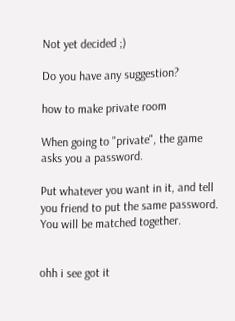Not yet decided ;)

Do you have any suggestion?

how to make private room

When going to "private", the game asks you a password.

Put whatever you want in it, and tell you friend to put the same password. You will be matched together.


ohh i see got it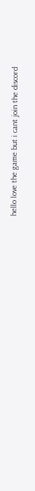hello love the game but i cant join the discord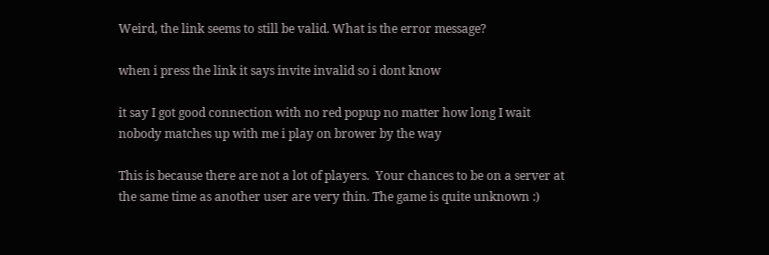Weird, the link seems to still be valid. What is the error message?

when i press the link it says invite invalid so i dont know

it say I got good connection with no red popup no matter how long I wait nobody matches up with me i play on brower by the way

This is because there are not a lot of players.  Your chances to be on a server at the same time as another user are very thin. The game is quite unknown :)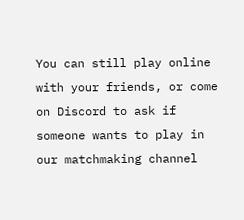You can still play online with your friends, or come on Discord to ask if someone wants to play in our matchmaking channel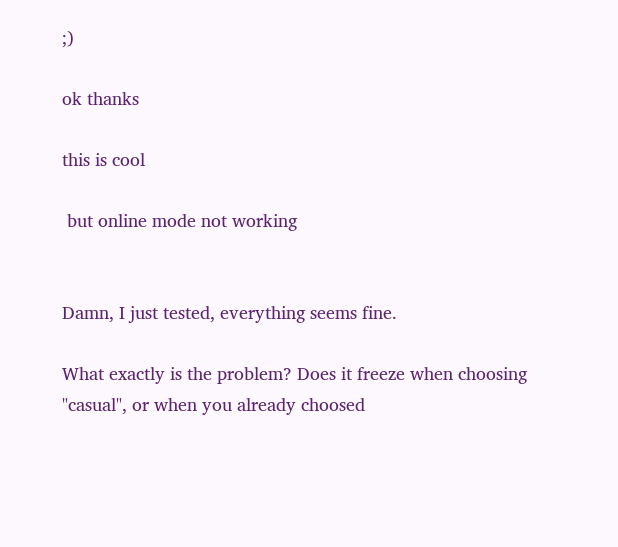;)

ok thanks

this is cool

 but online mode not working


Damn, I just tested, everything seems fine.

What exactly is the problem? Does it freeze when choosing "casual", or when you already choosed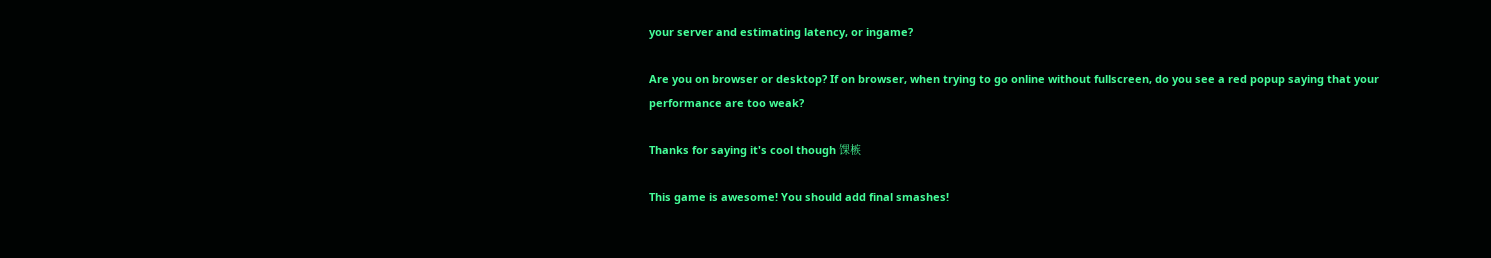your server and estimating latency, or ingame?

Are you on browser or desktop? If on browser, when trying to go online without fullscreen, do you see a red popup saying that your performance are too weak?

Thanks for saying it's cool though 馃槉

This game is awesome! You should add final smashes!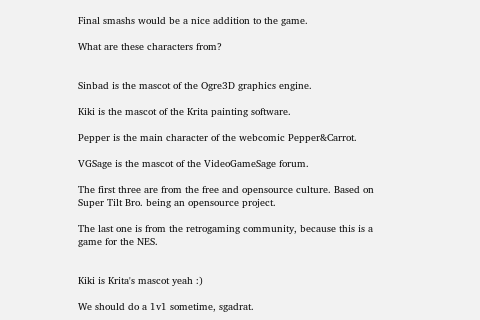Final smashs would be a nice addition to the game.

What are these characters from?


Sinbad is the mascot of the Ogre3D graphics engine.

Kiki is the mascot of the Krita painting software.

Pepper is the main character of the webcomic Pepper&Carrot.

VGSage is the mascot of the VideoGameSage forum.

The first three are from the free and opensource culture. Based on Super Tilt Bro. being an opensource project.

The last one is from the retrogaming community, because this is a game for the NES.


Kiki is Krita's mascot yeah :)

We should do a 1v1 sometime, sgadrat.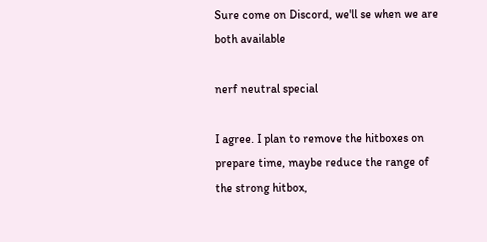Sure come on Discord, we'll se when we are both available

nerf neutral special

I agree. I plan to remove the hitboxes on prepare time, maybe reduce the range of the strong hitbox,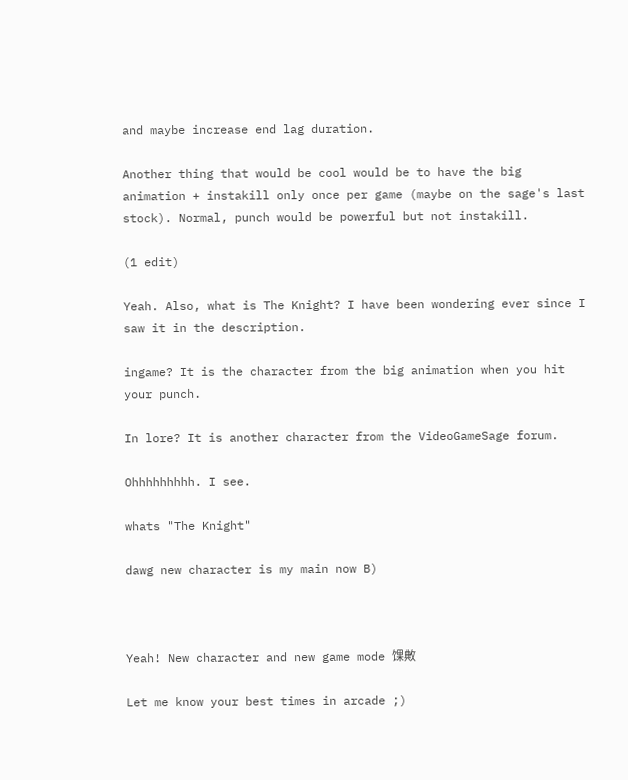and maybe increase end lag duration.

Another thing that would be cool would be to have the big animation + instakill only once per game (maybe on the sage's last stock). Normal, punch would be powerful but not instakill.

(1 edit)

Yeah. Also, what is The Knight? I have been wondering ever since I saw it in the description.

ingame? It is the character from the big animation when you hit your punch.

In lore? It is another character from the VideoGameSage forum.

Ohhhhhhhhh. I see.

whats "The Knight"

dawg new character is my main now B)



Yeah! New character and new game mode 馃敟

Let me know your best times in arcade ;)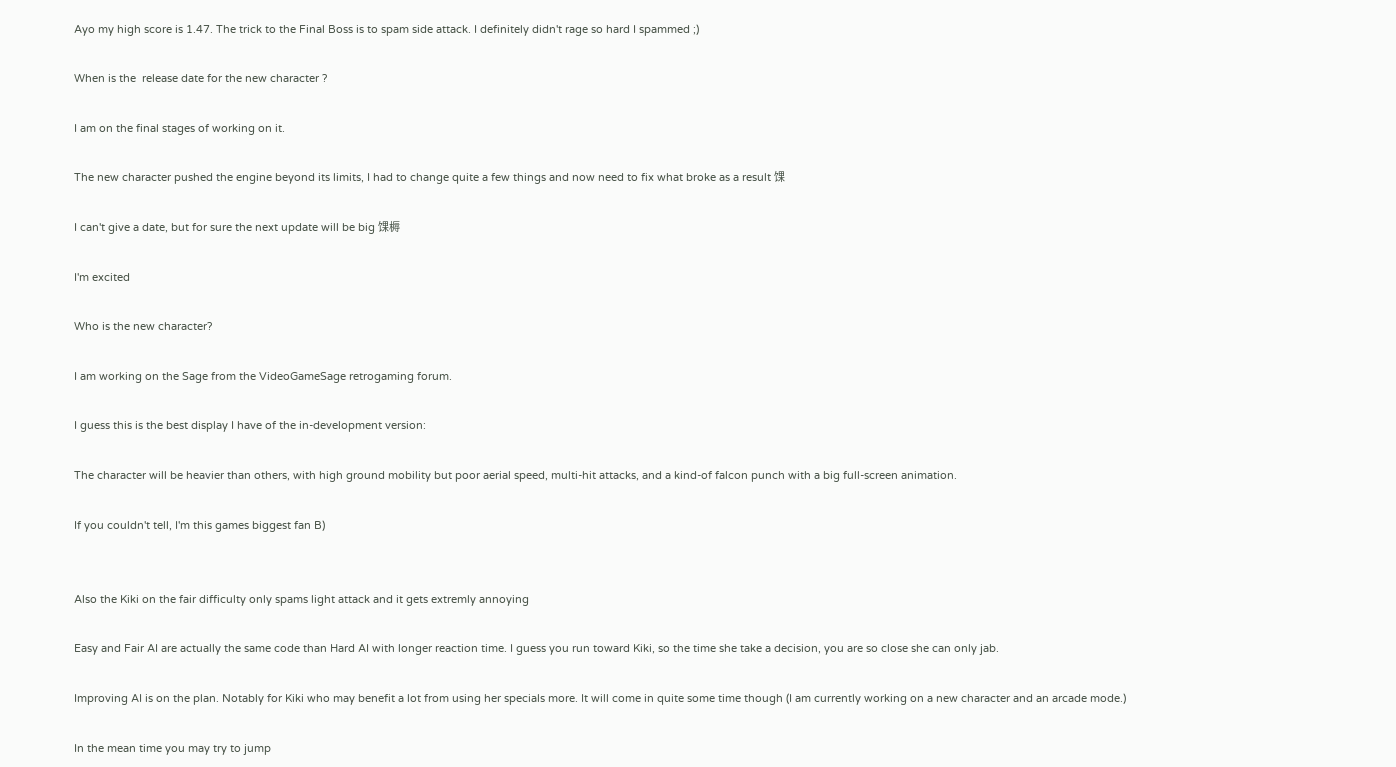Ayo my high score is 1.47. The trick to the Final Boss is to spam side attack. I definitely didn't rage so hard I spammed ;)

When is the  release date for the new character ?

I am on the final stages of working on it.

The new character pushed the engine beyond its limits, I had to change quite a few things and now need to fix what broke as a result 馃

I can't give a date, but for sure the next update will be big 馃槈

I'm excited

Who is the new character?

I am working on the Sage from the VideoGameSage retrogaming forum.

I guess this is the best display I have of the in-development version:

The character will be heavier than others, with high ground mobility but poor aerial speed, multi-hit attacks, and a kind-of falcon punch with a big full-screen animation.

If you couldn't tell, I'm this games biggest fan B)


Also the Kiki on the fair difficulty only spams light attack and it gets extremly annoying

Easy and Fair AI are actually the same code than Hard AI with longer reaction time. I guess you run toward Kiki, so the time she take a decision, you are so close she can only jab.

Improving AI is on the plan. Notably for Kiki who may benefit a lot from using her specials more. It will come in quite some time though (I am currently working on a new character and an arcade mode.)

In the mean time you may try to jump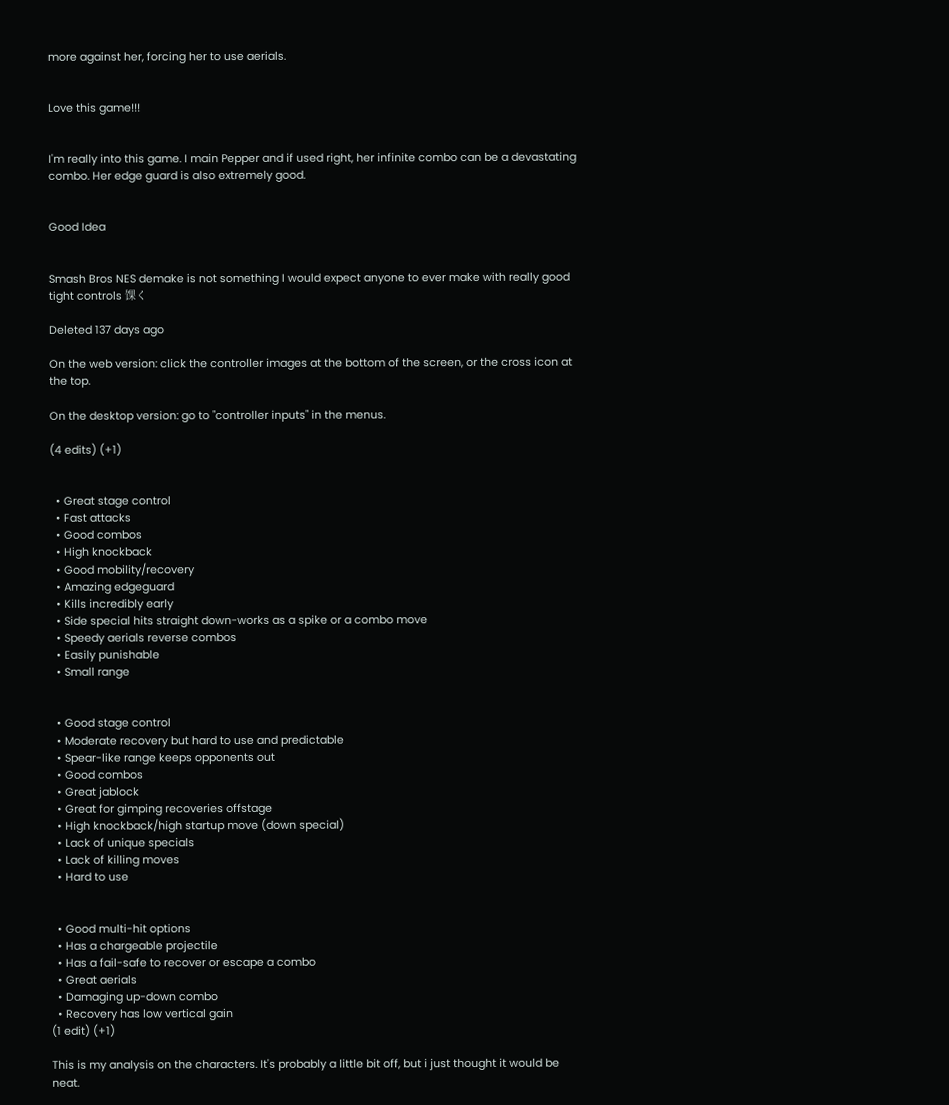more against her, forcing her to use aerials.


Love this game!!!


I'm really into this game. I main Pepper and if used right, her infinite combo can be a devastating combo. Her edge guard is also extremely good.


Good Idea


Smash Bros NES demake is not something I would expect anyone to ever make with really good tight controls 馃く

Deleted 137 days ago

On the web version: click the controller images at the bottom of the screen, or the cross icon at the top.

On the desktop version: go to "controller inputs" in the menus.

(4 edits) (+1)


  • Great stage control
  • Fast attacks
  • Good combos
  • High knockback
  • Good mobility/recovery
  • Amazing edgeguard
  • Kills incredibly early
  • Side special hits straight down-works as a spike or a combo move
  • Speedy aerials reverse combos
  • Easily punishable
  • Small range


  • Good stage control
  • Moderate recovery but hard to use and predictable
  • Spear-like range keeps opponents out
  • Good combos
  • Great jablock
  • Great for gimping recoveries offstage
  • High knockback/high startup move (down special)
  • Lack of unique specials
  • Lack of killing moves
  • Hard to use


  • Good multi-hit options
  • Has a chargeable projectile
  • Has a fail-safe to recover or escape a combo
  • Great aerials
  • Damaging up-down combo
  • Recovery has low vertical gain
(1 edit) (+1)

This is my analysis on the characters. It's probably a little bit off, but i just thought it would be neat.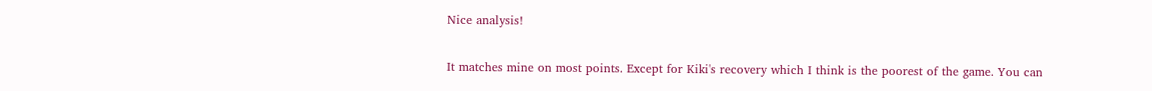Nice analysis!

It matches mine on most points. Except for Kiki's recovery which I think is the poorest of the game. You can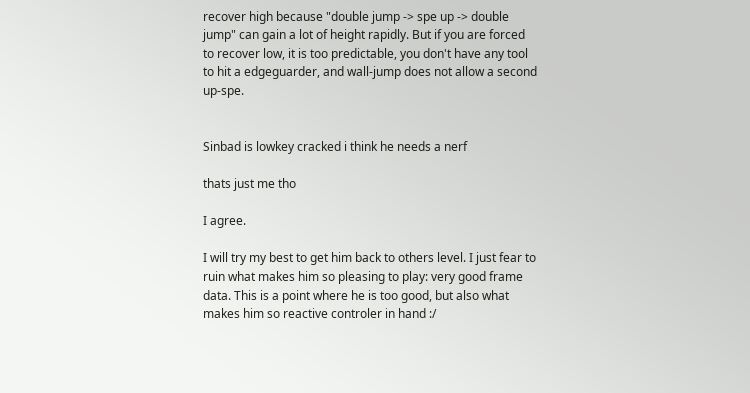recover high because "double jump -> spe up -> double jump" can gain a lot of height rapidly. But if you are forced to recover low, it is too predictable, you don't have any tool to hit a edgeguarder, and wall-jump does not allow a second up-spe.


Sinbad is lowkey cracked i think he needs a nerf

thats just me tho

I agree.

I will try my best to get him back to others level. I just fear to ruin what makes him so pleasing to play: very good frame data. This is a point where he is too good, but also what makes him so reactive controler in hand :/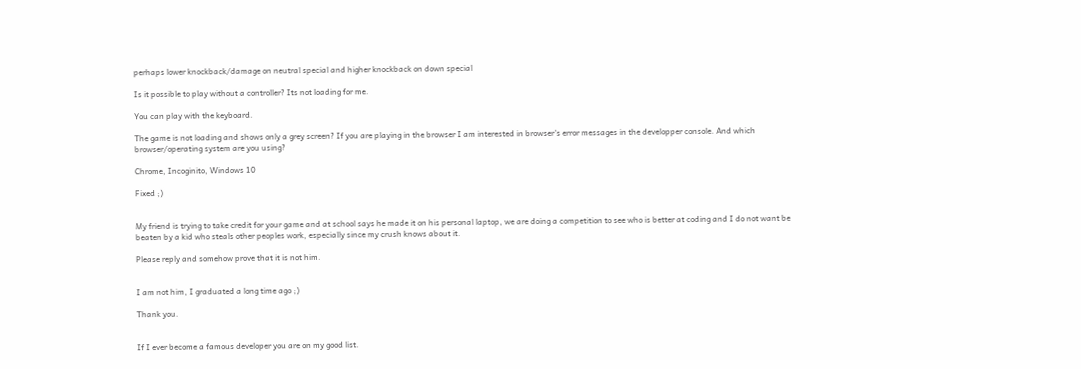perhaps lower knockback/damage on neutral special and higher knockback on down special

Is it possible to play without a controller? Its not loading for me.

You can play with the keyboard.

The game is not loading and shows only a grey screen? If you are playing in the browser I am interested in browser's error messages in the developper console. And which browser/operating system are you using?

Chrome, Incoginito, Windows 10

Fixed ;)


My friend is trying to take credit for your game and at school says he made it on his personal laptop, we are doing a competition to see who is better at coding and I do not want be beaten by a kid who steals other peoples work, especially since my crush knows about it.

Please reply and somehow prove that it is not him.


I am not him, I graduated a long time ago ;)

Thank you.


If I ever become a famous developer you are on my good list.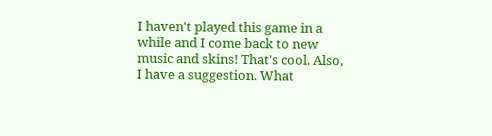I haven't played this game in a while and I come back to new music and skins! That's cool. Also, I have a suggestion. What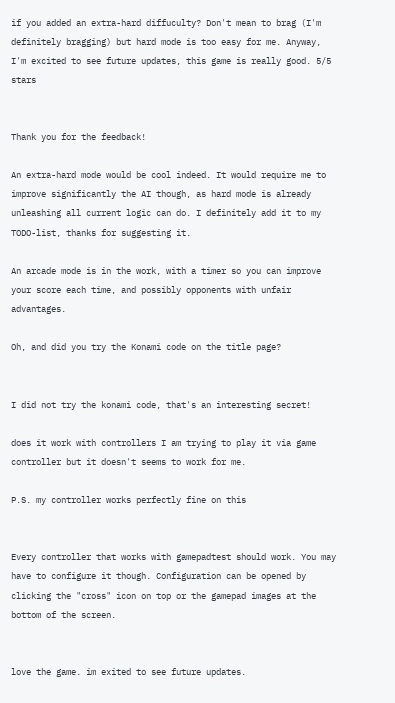if you added an extra-hard diffuculty? Don't mean to brag (I'm definitely bragging) but hard mode is too easy for me. Anyway, I'm excited to see future updates, this game is really good. 5/5 stars


Thank you for the feedback!

An extra-hard mode would be cool indeed. It would require me to improve significantly the AI though, as hard mode is already unleashing all current logic can do. I definitely add it to my TODO-list, thanks for suggesting it.

An arcade mode is in the work, with a timer so you can improve your score each time, and possibly opponents with unfair advantages.

Oh, and did you try the Konami code on the title page?


I did not try the konami code, that's an interesting secret!

does it work with controllers I am trying to play it via game controller but it doesn't seems to work for me.

P.S. my controller works perfectly fine on this


Every controller that works with gamepadtest should work. You may have to configure it though. Configuration can be opened by clicking the "cross" icon on top or the gamepad images at the bottom of the screen.


love the game. im exited to see future updates.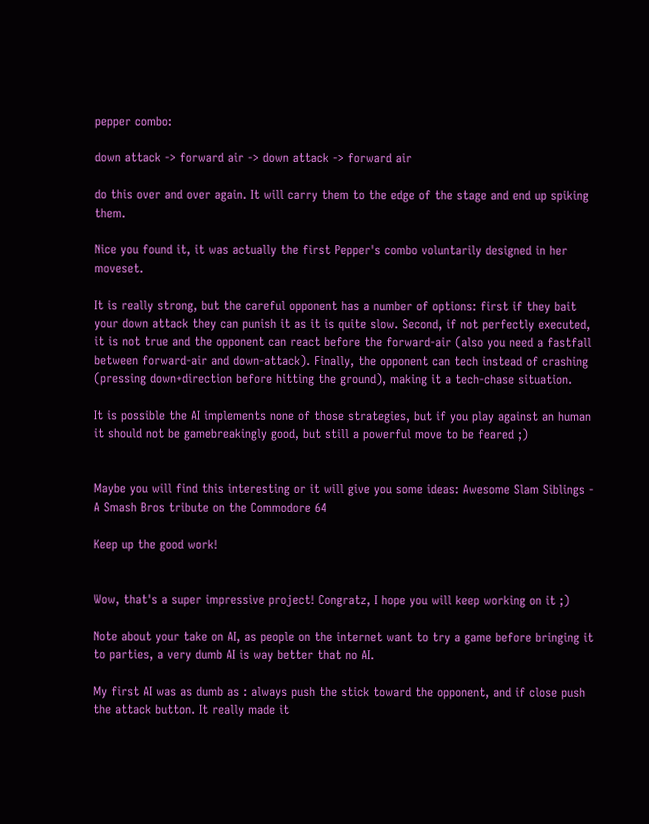pepper combo:

down attack -> forward air -> down attack -> forward air

do this over and over again. It will carry them to the edge of the stage and end up spiking them.

Nice you found it, it was actually the first Pepper's combo voluntarily designed in her moveset.

It is really strong, but the careful opponent has a number of options: first if they bait your down attack they can punish it as it is quite slow. Second, if not perfectly executed, it is not true and the opponent can react before the forward-air (also you need a fastfall between forward-air and down-attack). Finally, the opponent can tech instead of crashing (pressing down+direction before hitting the ground), making it a tech-chase situation.

It is possible the AI implements none of those strategies, but if you play against an human it should not be gamebreakingly good, but still a powerful move to be feared ;)


Maybe you will find this interesting or it will give you some ideas: Awesome Slam Siblings - A Smash Bros tribute on the Commodore 64

Keep up the good work!


Wow, that's a super impressive project! Congratz, I hope you will keep working on it ;)

Note about your take on AI, as people on the internet want to try a game before bringing it to parties, a very dumb AI is way better that no AI.

My first AI was as dumb as : always push the stick toward the opponent, and if close push the attack button. It really made it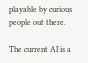playable by curious people out there.

The current AI is a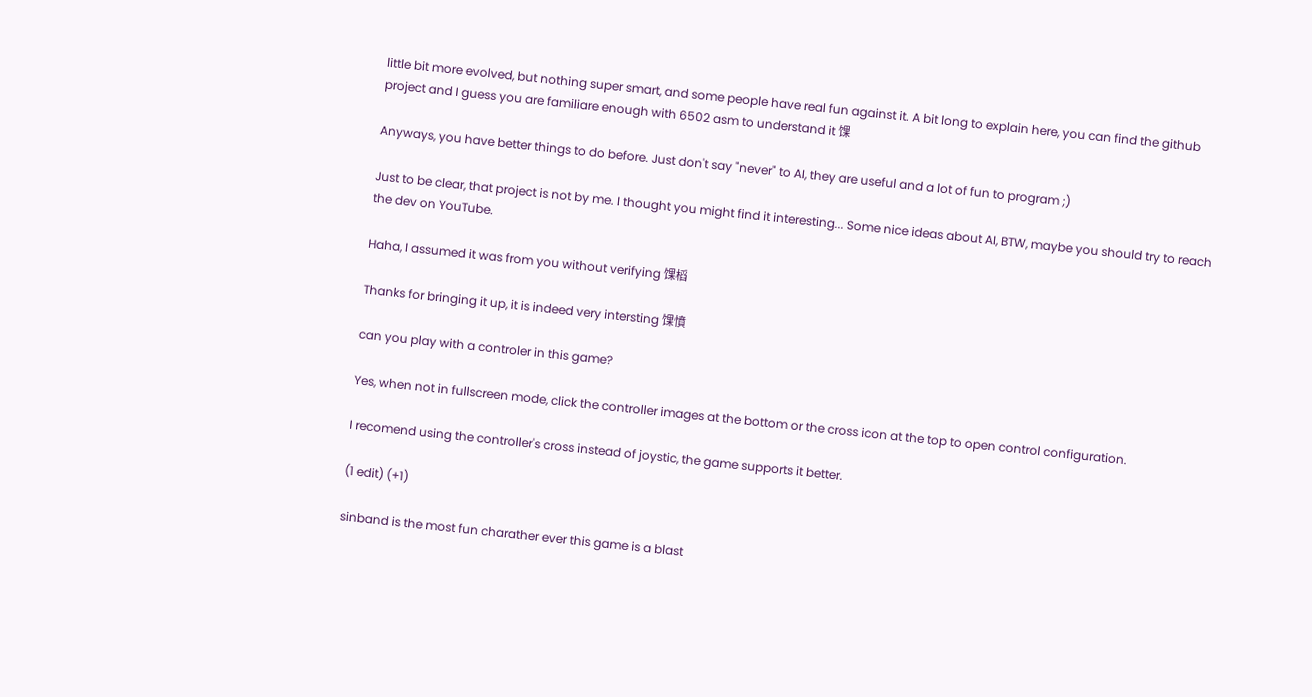little bit more evolved, but nothing super smart, and some people have real fun against it. A bit long to explain here, you can find the github project and I guess you are familiare enough with 6502 asm to understand it 馃

Anyways, you have better things to do before. Just don't say "never" to AI, they are useful and a lot of fun to program ;)

Just to be clear, that project is not by me. I thought you might find it interesting... Some nice ideas about AI, BTW, maybe you should try to reach the dev on YouTube.

Haha, I assumed it was from you without verifying 馃槄

Thanks for bringing it up, it is indeed very intersting 馃憤

can you play with a controler in this game?

Yes, when not in fullscreen mode, click the controller images at the bottom or the cross icon at the top to open control configuration.

I recomend using the controller's cross instead of joystic, the game supports it better.

(1 edit) (+1)

sinband is the most fun charather ever this game is a blast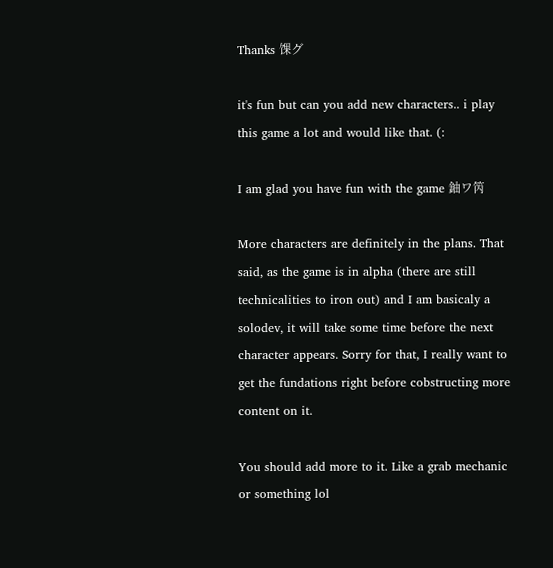Thanks 馃グ

it's fun but can you add new characters.. i play this game a lot and would like that. (:

I am glad you have fun with the game 鈾ワ笍

More characters are definitely in the plans. That said, as the game is in alpha (there are still technicalities to iron out) and I am basicaly a solodev, it will take some time before the next character appears. Sorry for that, I really want to get the fundations right before cobstructing more content on it.

You should add more to it. Like a grab mechanic or something lol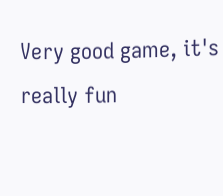Very good game, it's really fun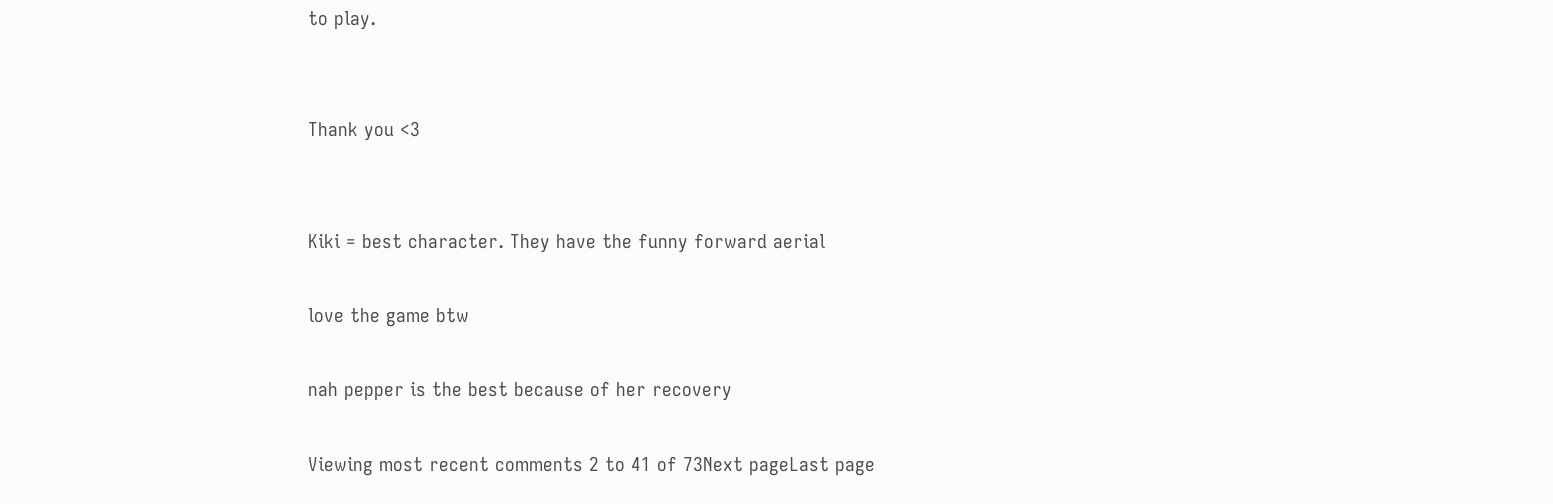to play.


Thank you <3


Kiki = best character. They have the funny forward aerial

love the game btw

nah pepper is the best because of her recovery

Viewing most recent comments 2 to 41 of 73Next pageLast page